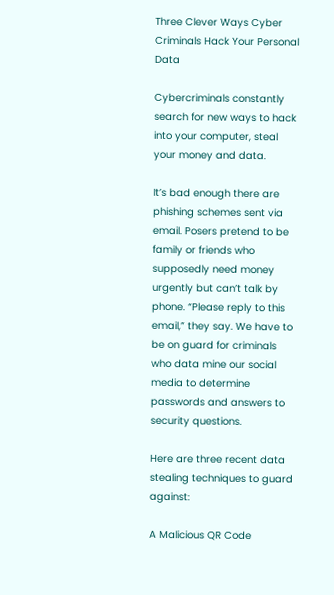Three Clever Ways Cyber Criminals Hack Your Personal Data

Cybercriminals constantly search for new ways to hack into your computer, steal your money and data.

It’s bad enough there are phishing schemes sent via email. Posers pretend to be family or friends who supposedly need money urgently but can’t talk by phone. “Please reply to this email,” they say. We have to be on guard for criminals who data mine our social media to determine passwords and answers to security questions.

Here are three recent data stealing techniques to guard against:

A Malicious QR Code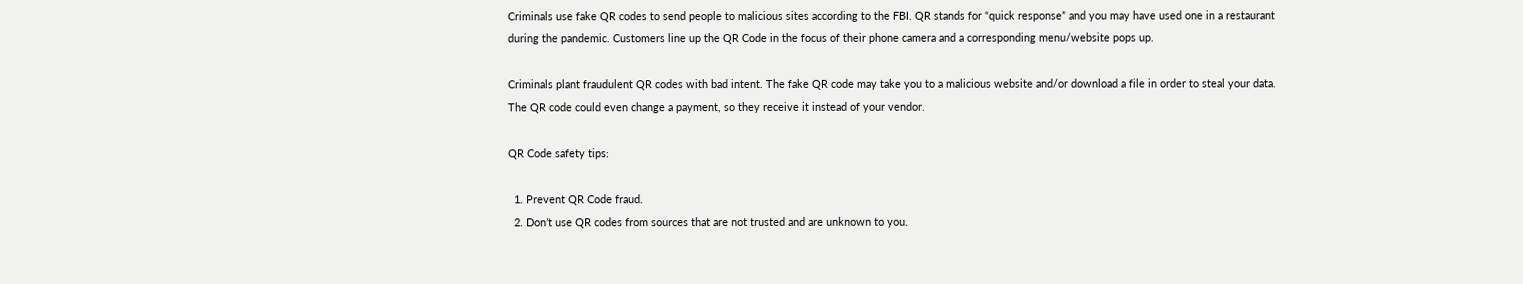Criminals use fake QR codes to send people to malicious sites according to the FBI. QR stands for “quick response” and you may have used one in a restaurant during the pandemic. Customers line up the QR Code in the focus of their phone camera and a corresponding menu/website pops up.

Criminals plant fraudulent QR codes with bad intent. The fake QR code may take you to a malicious website and/or download a file in order to steal your data. The QR code could even change a payment, so they receive it instead of your vendor.

QR Code safety tips:

  1. Prevent QR Code fraud.
  2. Don’t use QR codes from sources that are not trusted and are unknown to you.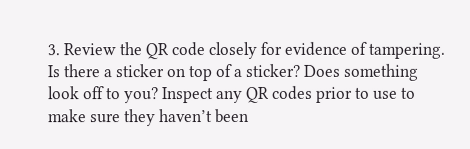3. Review the QR code closely for evidence of tampering. Is there a sticker on top of a sticker? Does something look off to you? Inspect any QR codes prior to use to make sure they haven’t been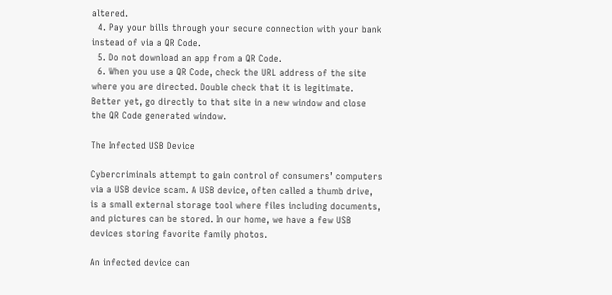altered.
  4. Pay your bills through your secure connection with your bank instead of via a QR Code.
  5. Do not download an app from a QR Code.
  6. When you use a QR Code, check the URL address of the site where you are directed. Double check that it is legitimate. Better yet, go directly to that site in a new window and close the QR Code generated window.

The Infected USB Device

Cybercriminals attempt to gain control of consumers’ computers via a USB device scam. A USB device, often called a thumb drive, is a small external storage tool where files including documents, and pictures can be stored. In our home, we have a few USB devices storing favorite family photos.

An infected device can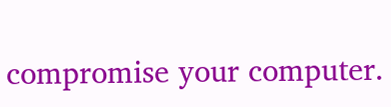compromise your computer.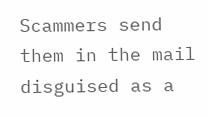Scammers send them in the mail disguised as a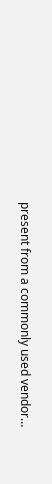present from a commonly used vendor…